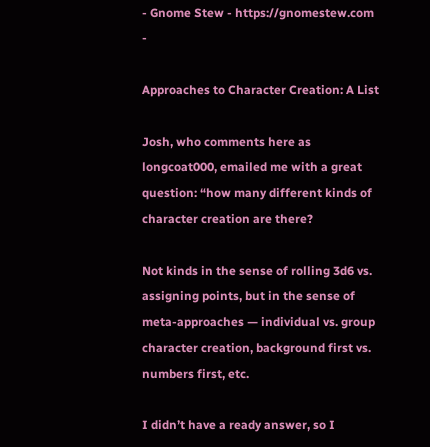- Gnome Stew - https://gnomestew.com -

Approaches to Character Creation: A List

Josh, who comments here as longcoat000, emailed me with a great question: “how many different kinds of character creation are there?

Not kinds in the sense of rolling 3d6 vs. assigning points, but in the sense of meta-approaches — individual vs. group character creation, background first vs. numbers first, etc.

I didn’t have a ready answer, so I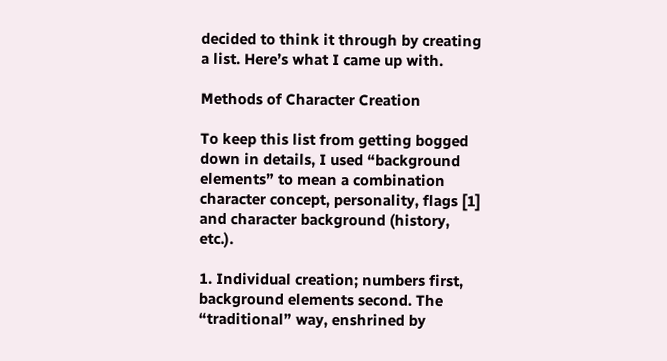decided to think it through by creating a list. Here’s what I came up with.

Methods of Character Creation

To keep this list from getting bogged down in details, I used “background elements” to mean a combination character concept, personality, flags [1] and character background (history, etc.).

1. Individual creation; numbers first, background elements second. The “traditional” way, enshrined by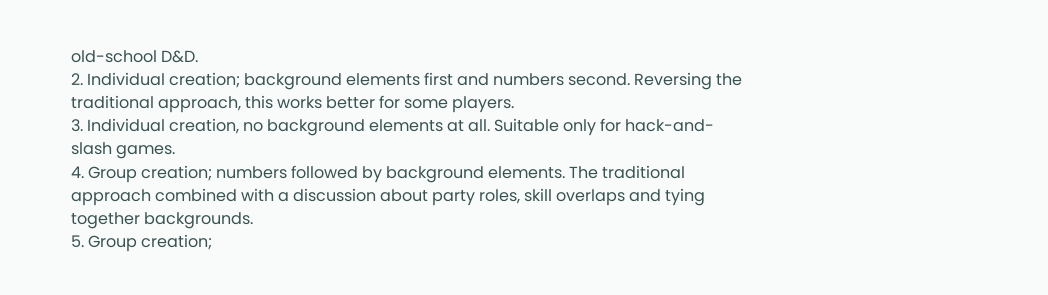old-school D&D.
2. Individual creation; background elements first and numbers second. Reversing the traditional approach, this works better for some players.
3. Individual creation, no background elements at all. Suitable only for hack-and-slash games.
4. Group creation; numbers followed by background elements. The traditional approach combined with a discussion about party roles, skill overlaps and tying together backgrounds.
5. Group creation;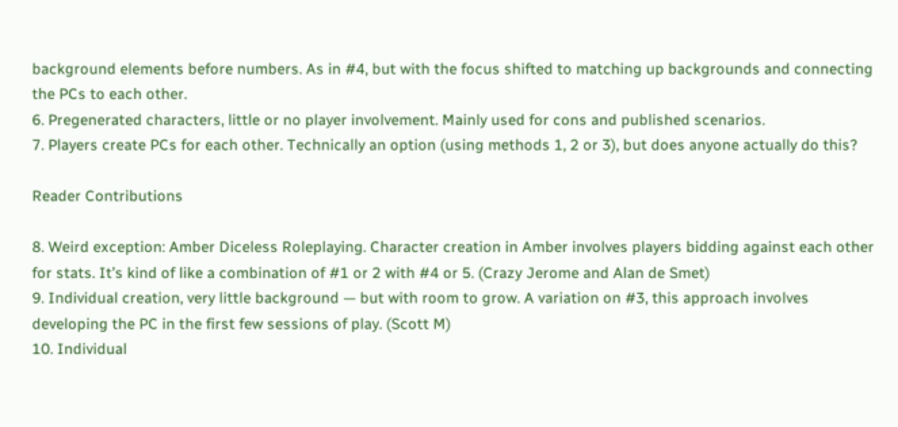background elements before numbers. As in #4, but with the focus shifted to matching up backgrounds and connecting the PCs to each other.
6. Pregenerated characters, little or no player involvement. Mainly used for cons and published scenarios.
7. Players create PCs for each other. Technically an option (using methods 1, 2 or 3), but does anyone actually do this?

Reader Contributions

8. Weird exception: Amber Diceless Roleplaying. Character creation in Amber involves players bidding against each other for stats. It’s kind of like a combination of #1 or 2 with #4 or 5. (Crazy Jerome and Alan de Smet)
9. Individual creation, very little background — but with room to grow. A variation on #3, this approach involves developing the PC in the first few sessions of play. (Scott M)
10. Individual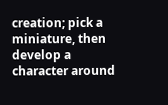creation; pick a miniature, then develop a character around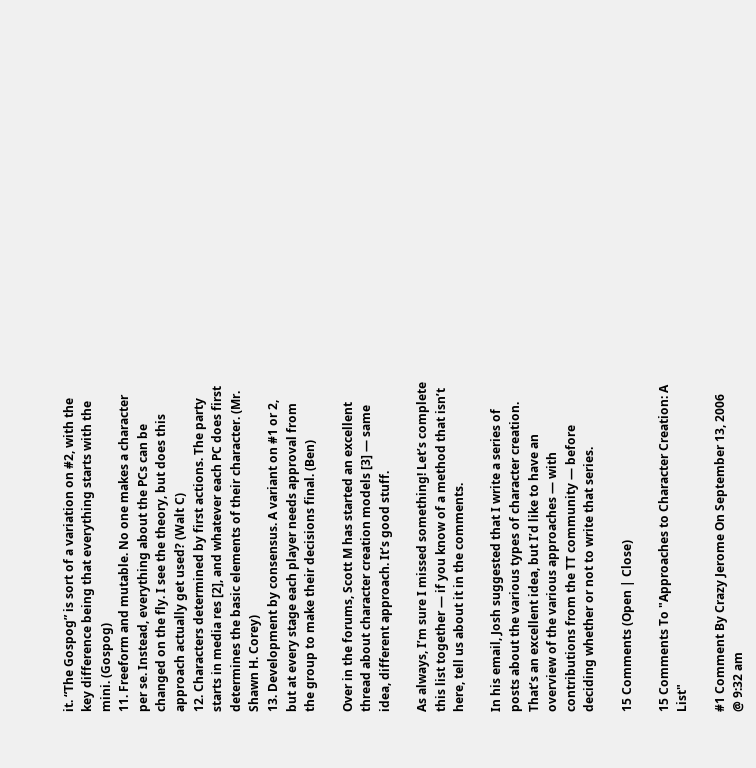it. “The Gospog” is sort of a variation on #2, with the key difference being that everything starts with the mini. (Gospog)
11. Freeform and mutable. No one makes a character per se. Instead, everything about the PCs can be changed on the fly. I see the theory, but does this approach actually get used? (Walt C)
12. Characters determined by first actions. The party starts in media res [2], and whatever each PC does first determines the basic elements of their character. (Mr. Shawn H. Corey)
13. Development by consensus. A variant on #1 or 2, but at every stage each player needs approval from the group to make their decisions final. (Ben)

Over in the forums, Scott M has started an excellent thread about character creation models [3] — same idea, different approach. It’s good stuff.

As always, I’m sure I missed something! Let’s complete this list together — if you know of a method that isn’t here, tell us about it in the comments.

In his email, Josh suggested that I write a series of posts about the various types of character creation. That’s an excellent idea, but I’d like to have an overview of the various approaches — with contributions from the TT community — before deciding whether or not to write that series.

15 Comments (Open | Close)

15 Comments To "Approaches to Character Creation: A List"

#1 Comment By Crazy Jerome On September 13, 2006 @ 9:32 am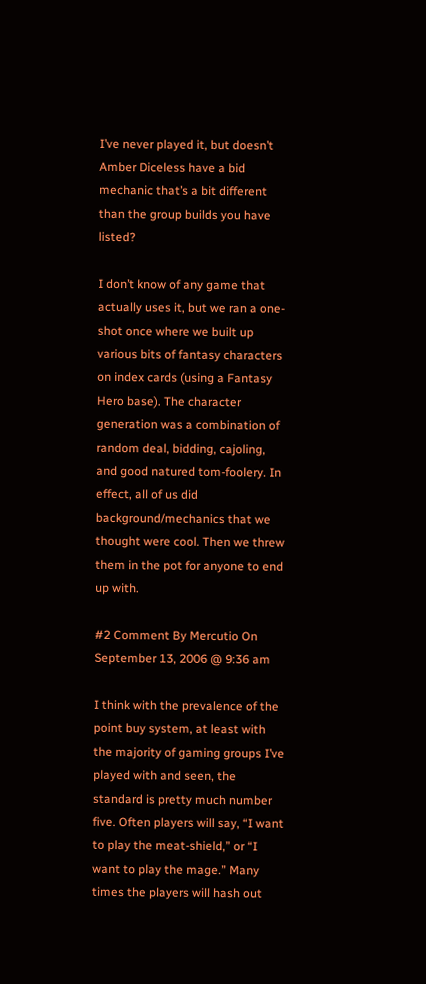I’ve never played it, but doesn’t Amber Diceless have a bid mechanic that’s a bit different than the group builds you have listed?

I don’t know of any game that actually uses it, but we ran a one-shot once where we built up various bits of fantasy characters on index cards (using a Fantasy Hero base). The character generation was a combination of random deal, bidding, cajoling, and good natured tom-foolery. In effect, all of us did background/mechanics that we thought were cool. Then we threw them in the pot for anyone to end up with.

#2 Comment By Mercutio On September 13, 2006 @ 9:36 am

I think with the prevalence of the point buy system, at least with the majority of gaming groups I’ve played with and seen, the standard is pretty much number five. Often players will say, “I want to play the meat-shield,” or “I want to play the mage.” Many times the players will hash out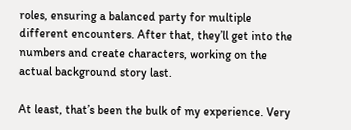roles, ensuring a balanced party for multiple different encounters. After that, they’ll get into the numbers and create characters, working on the actual background story last.

At least, that’s been the bulk of my experience. Very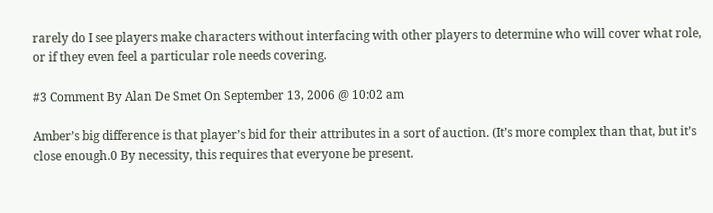rarely do I see players make characters without interfacing with other players to determine who will cover what role, or if they even feel a particular role needs covering.

#3 Comment By Alan De Smet On September 13, 2006 @ 10:02 am

Amber’s big difference is that player’s bid for their attributes in a sort of auction. (It’s more complex than that, but it’s close enough.0 By necessity, this requires that everyone be present.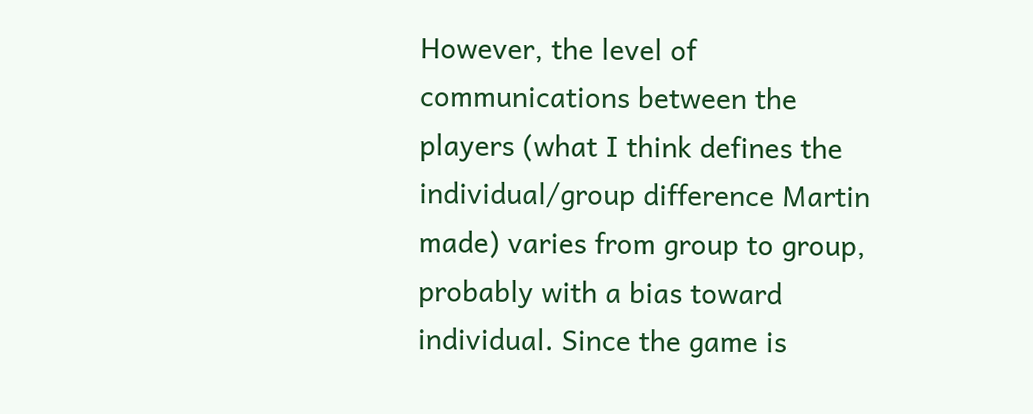However, the level of communications between the players (what I think defines the individual/group difference Martin made) varies from group to group, probably with a bias toward individual. Since the game is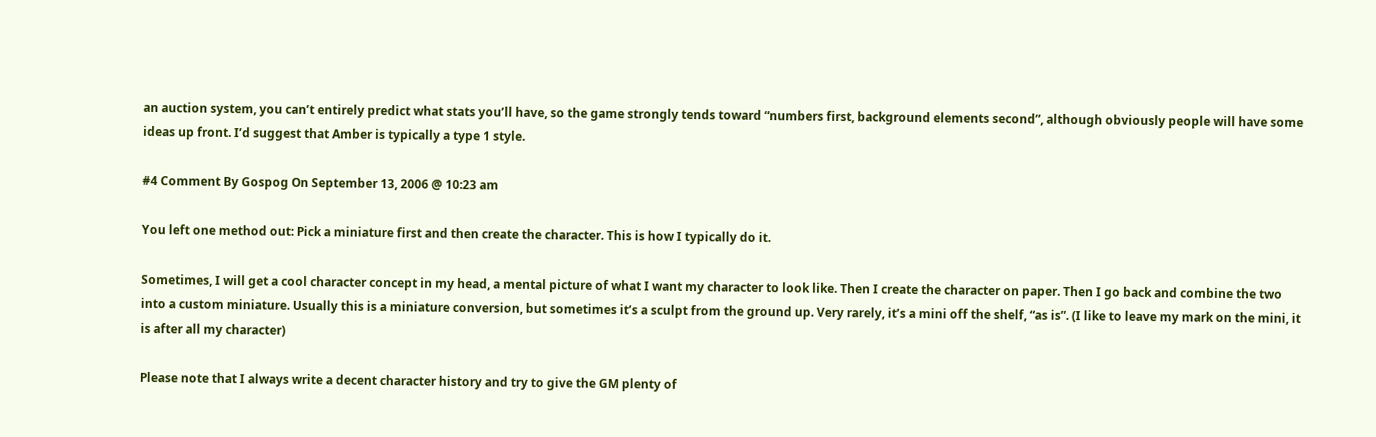an auction system, you can’t entirely predict what stats you’ll have, so the game strongly tends toward “numbers first, background elements second”, although obviously people will have some ideas up front. I’d suggest that Amber is typically a type 1 style.

#4 Comment By Gospog On September 13, 2006 @ 10:23 am

You left one method out: Pick a miniature first and then create the character. This is how I typically do it.

Sometimes, I will get a cool character concept in my head, a mental picture of what I want my character to look like. Then I create the character on paper. Then I go back and combine the two into a custom miniature. Usually this is a miniature conversion, but sometimes it’s a sculpt from the ground up. Very rarely, it’s a mini off the shelf, “as is”. (I like to leave my mark on the mini, it is after all my character)

Please note that I always write a decent character history and try to give the GM plenty of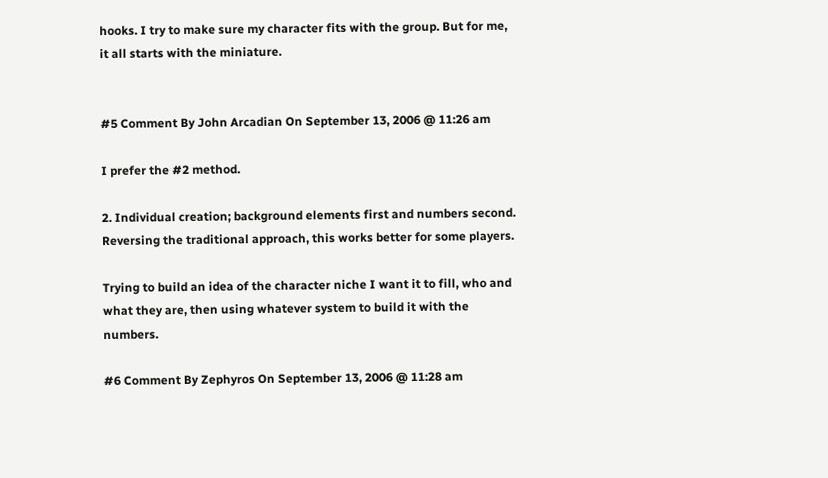hooks. I try to make sure my character fits with the group. But for me, it all starts with the miniature.


#5 Comment By John Arcadian On September 13, 2006 @ 11:26 am

I prefer the #2 method.

2. Individual creation; background elements first and numbers second. Reversing the traditional approach, this works better for some players.

Trying to build an idea of the character niche I want it to fill, who and what they are, then using whatever system to build it with the numbers.

#6 Comment By Zephyros On September 13, 2006 @ 11:28 am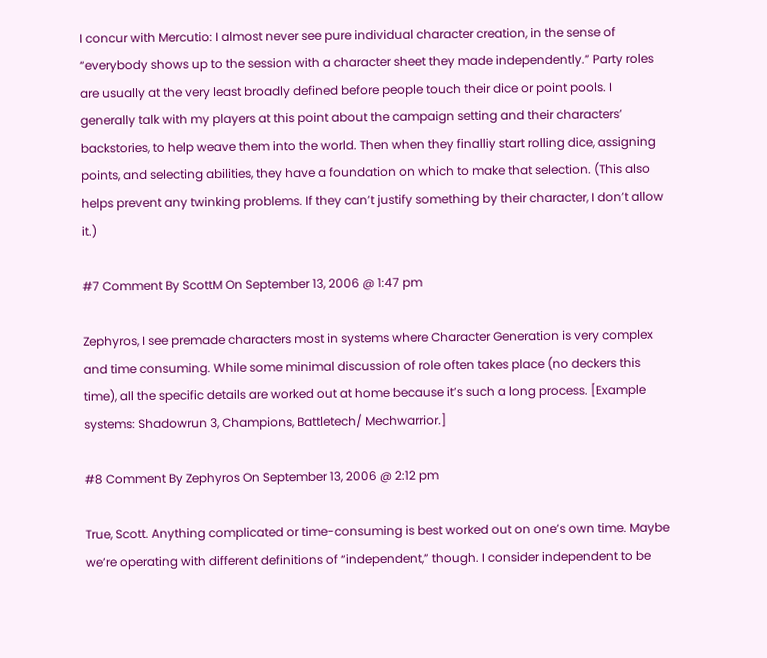I concur with Mercutio: I almost never see pure individual character creation, in the sense of “everybody shows up to the session with a character sheet they made independently.” Party roles are usually at the very least broadly defined before people touch their dice or point pools. I generally talk with my players at this point about the campaign setting and their characters’ backstories, to help weave them into the world. Then when they finalliy start rolling dice, assigning points, and selecting abilities, they have a foundation on which to make that selection. (This also helps prevent any twinking problems. If they can’t justify something by their character, I don’t allow it.)

#7 Comment By ScottM On September 13, 2006 @ 1:47 pm

Zephyros, I see premade characters most in systems where Character Generation is very complex and time consuming. While some minimal discussion of role often takes place (no deckers this time), all the specific details are worked out at home because it’s such a long process. [Example systems: Shadowrun 3, Champions, Battletech/ Mechwarrior.]

#8 Comment By Zephyros On September 13, 2006 @ 2:12 pm

True, Scott. Anything complicated or time-consuming is best worked out on one’s own time. Maybe we’re operating with different definitions of “independent,” though. I consider independent to be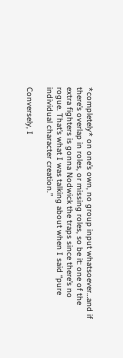*completely* on one’s own, no group input whatsoever…and if there’s overlap in roles, or missing roles, so be it: one of the extra fighters is gonna Nodwick the traps since there’s no rogue. That’s what I was talking about when I said “pure individual character creation.”

Conversely, I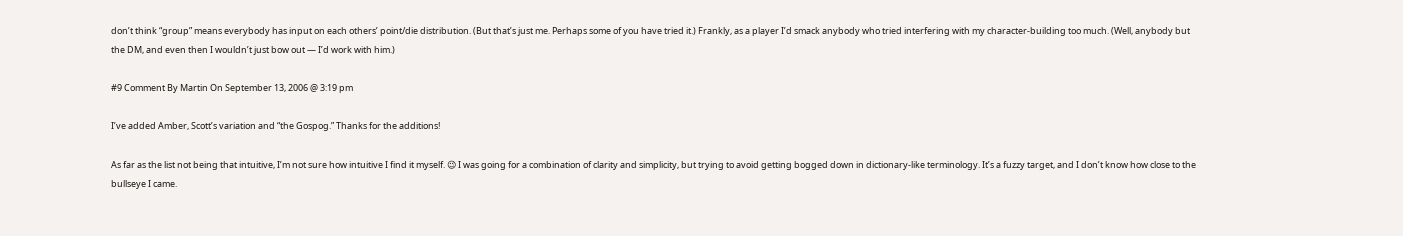don’t think “group” means everybody has input on each others’ point/die distribution. (But that’s just me. Perhaps some of you have tried it.) Frankly, as a player I’d smack anybody who tried interfering with my character-building too much. (Well, anybody but the DM, and even then I wouldn’t just bow out — I’d work with him.)

#9 Comment By Martin On September 13, 2006 @ 3:19 pm

I’ve added Amber, Scott’s variation and “the Gospog.” Thanks for the additions!

As far as the list not being that intuitive, I’m not sure how intuitive I find it myself. 😉 I was going for a combination of clarity and simplicity, but trying to avoid getting bogged down in dictionary-like terminology. It’s a fuzzy target, and I don’t know how close to the bullseye I came.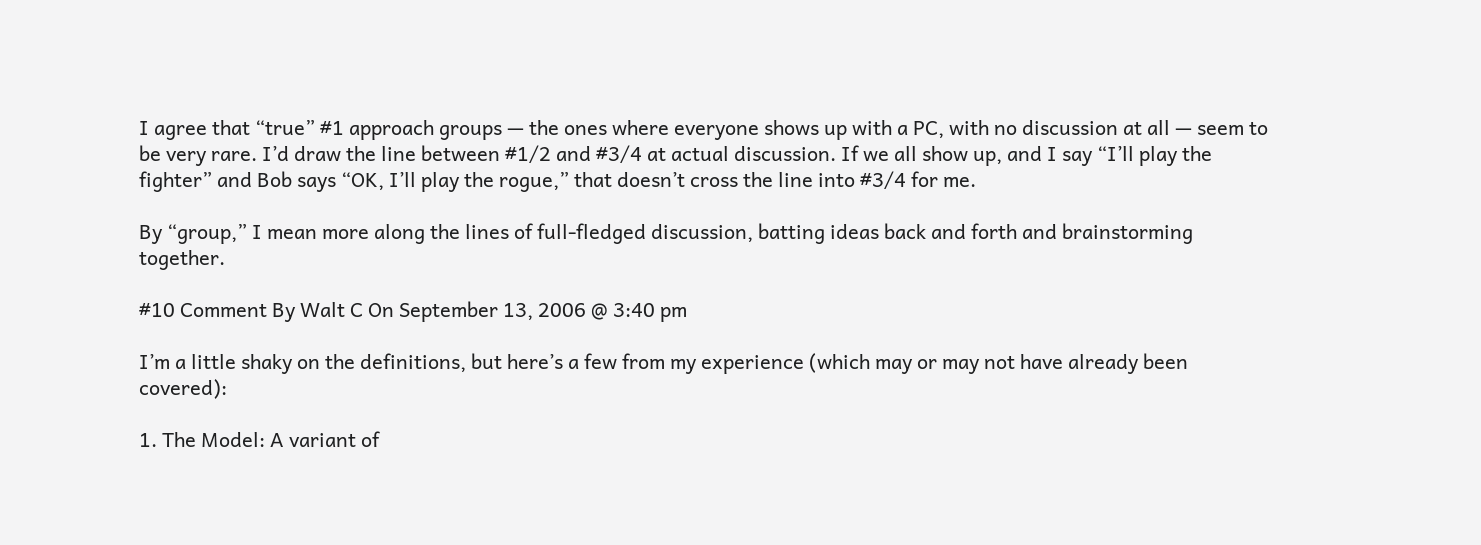I agree that “true” #1 approach groups — the ones where everyone shows up with a PC, with no discussion at all — seem to be very rare. I’d draw the line between #1/2 and #3/4 at actual discussion. If we all show up, and I say “I’ll play the fighter” and Bob says “OK, I’ll play the rogue,” that doesn’t cross the line into #3/4 for me.

By “group,” I mean more along the lines of full-fledged discussion, batting ideas back and forth and brainstorming together.

#10 Comment By Walt C On September 13, 2006 @ 3:40 pm

I’m a little shaky on the definitions, but here’s a few from my experience (which may or may not have already been covered):

1. The Model: A variant of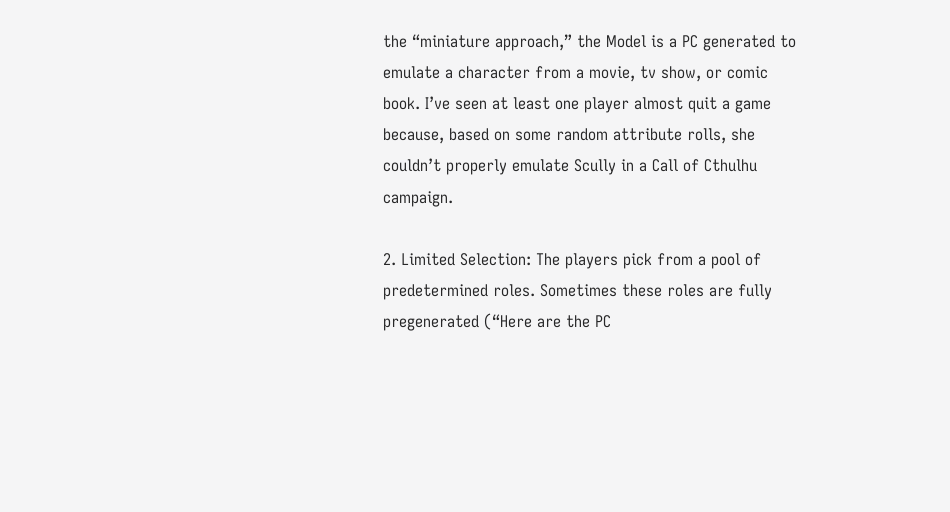the “miniature approach,” the Model is a PC generated to emulate a character from a movie, tv show, or comic book. I’ve seen at least one player almost quit a game because, based on some random attribute rolls, she couldn’t properly emulate Scully in a Call of Cthulhu campaign.

2. Limited Selection: The players pick from a pool of predetermined roles. Sometimes these roles are fully pregenerated (“Here are the PC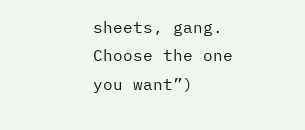sheets, gang. Choose the one you want”)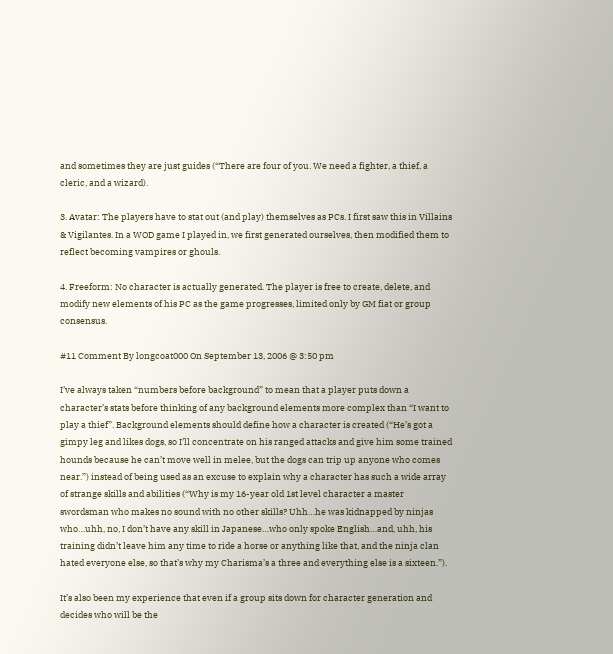and sometimes they are just guides (“There are four of you. We need a fighter, a thief, a cleric, and a wizard).

3. Avatar: The players have to stat out (and play) themselves as PCs. I first saw this in Villains & Vigilantes. In a WOD game I played in, we first generated ourselves, then modified them to reflect becoming vampires or ghouls.

4. Freeform: No character is actually generated. The player is free to create, delete, and modify new elements of his PC as the game progresses, limited only by GM fiat or group consensus.

#11 Comment By longcoat000 On September 13, 2006 @ 3:50 pm

I’ve always taken “numbers before background” to mean that a player puts down a character’s stats before thinking of any background elements more complex than “I want to play a thief”. Background elements should define how a character is created (“He’s got a gimpy leg and likes dogs, so I’ll concentrate on his ranged attacks and give him some trained hounds because he can’t move well in melee, but the dogs can trip up anyone who comes near.”) instead of being used as an excuse to explain why a character has such a wide array of strange skills and abilities (“Why is my 16-year old 1st level character a master swordsman who makes no sound with no other skills? Uhh…he was kidnapped by ninjas who…uhh, no, I don’t have any skill in Japanese…who only spoke English…and, uhh, his training didn’t leave him any time to ride a horse or anything like that, and the ninja clan hated everyone else, so that’s why my Charisma’s a three and everything else is a sixteen.”).

It’s also been my experience that even if a group sits down for character generation and decides who will be the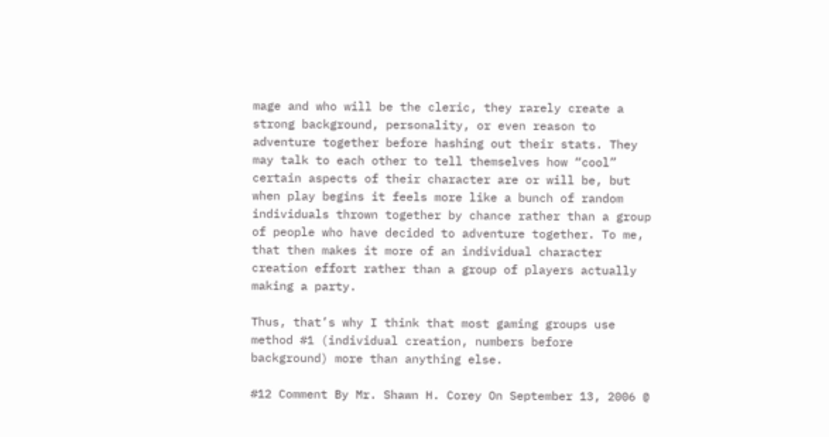mage and who will be the cleric, they rarely create a strong background, personality, or even reason to adventure together before hashing out their stats. They may talk to each other to tell themselves how “cool” certain aspects of their character are or will be, but when play begins it feels more like a bunch of random individuals thrown together by chance rather than a group of people who have decided to adventure together. To me, that then makes it more of an individual character creation effort rather than a group of players actually making a party.

Thus, that’s why I think that most gaming groups use method #1 (individual creation, numbers before background) more than anything else.

#12 Comment By Mr. Shawn H. Corey On September 13, 2006 @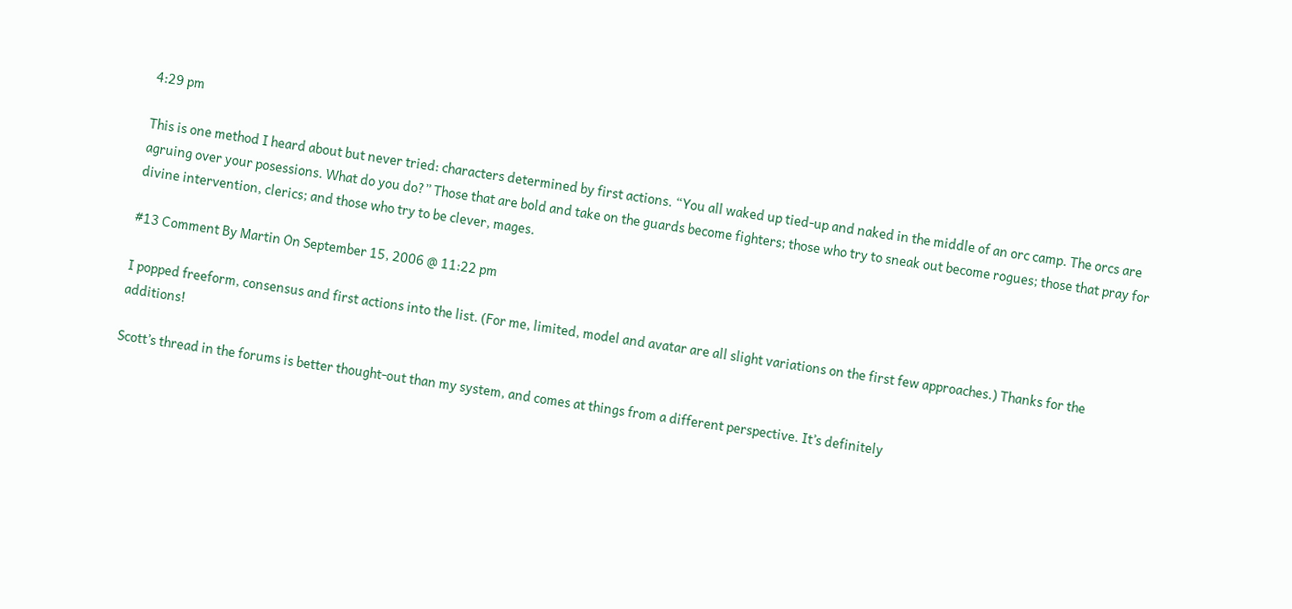4:29 pm

This is one method I heard about but never tried: characters determined by first actions. “You all waked up tied-up and naked in the middle of an orc camp. The orcs are agruing over your posessions. What do you do?” Those that are bold and take on the guards become fighters; those who try to sneak out become rogues; those that pray for divine intervention, clerics; and those who try to be clever, mages.

#13 Comment By Martin On September 15, 2006 @ 11:22 pm

I popped freeform, consensus and first actions into the list. (For me, limited, model and avatar are all slight variations on the first few approaches.) Thanks for the additions!

Scott’s thread in the forums is better thought-out than my system, and comes at things from a different perspective. It’s definitely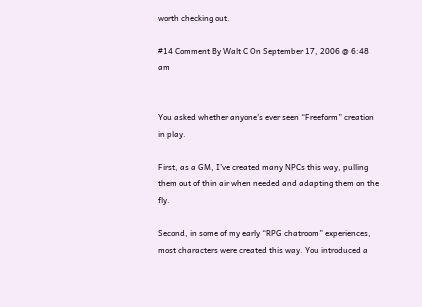worth checking out.

#14 Comment By Walt C On September 17, 2006 @ 6:48 am


You asked whether anyone’s ever seen “Freeform” creation in play.

First, as a GM, I’ve created many NPCs this way, pulling them out of thin air when needed and adapting them on the fly.

Second, in some of my early “RPG chatroom” experiences, most characters were created this way. You introduced a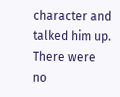character and talked him up. There were no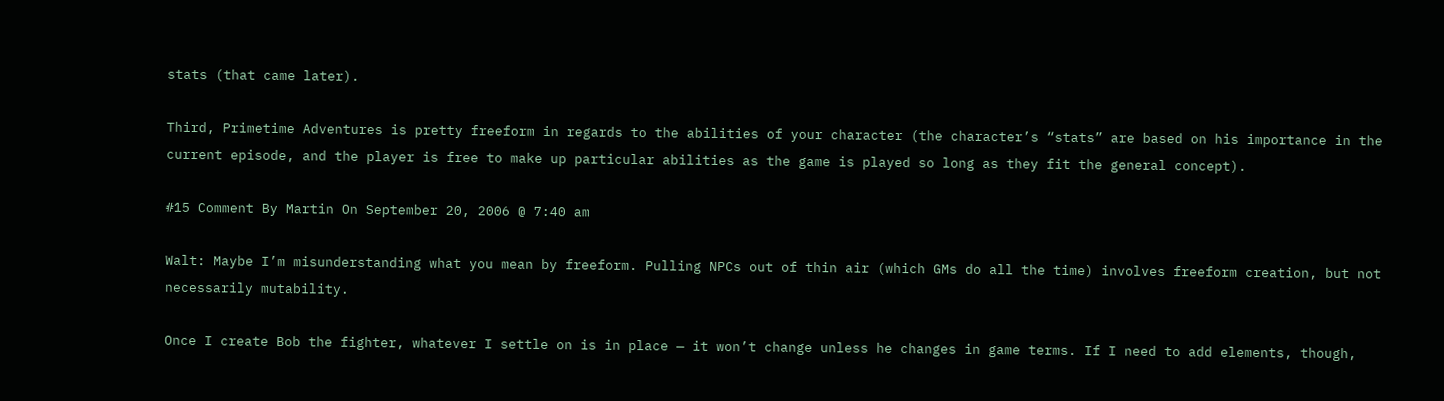stats (that came later).

Third, Primetime Adventures is pretty freeform in regards to the abilities of your character (the character’s “stats” are based on his importance in the current episode, and the player is free to make up particular abilities as the game is played so long as they fit the general concept).

#15 Comment By Martin On September 20, 2006 @ 7:40 am

Walt: Maybe I’m misunderstanding what you mean by freeform. Pulling NPCs out of thin air (which GMs do all the time) involves freeform creation, but not necessarily mutability.

Once I create Bob the fighter, whatever I settle on is in place — it won’t change unless he changes in game terms. If I need to add elements, though,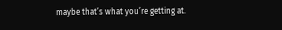maybe that’s what you’re getting at.